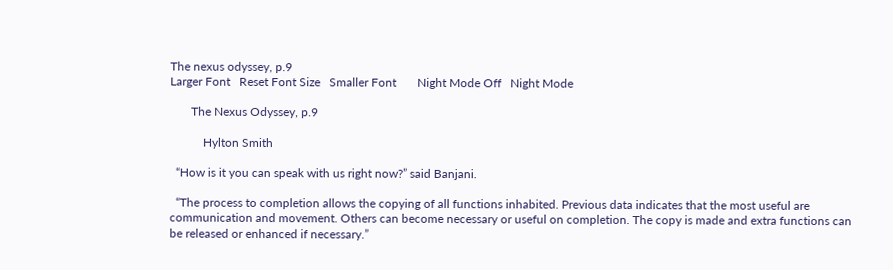The nexus odyssey, p.9
Larger Font   Reset Font Size   Smaller Font       Night Mode Off   Night Mode

       The Nexus Odyssey, p.9

           Hylton Smith

  “How is it you can speak with us right now?” said Banjani.

  “The process to completion allows the copying of all functions inhabited. Previous data indicates that the most useful are communication and movement. Others can become necessary or useful on completion. The copy is made and extra functions can be released or enhanced if necessary.”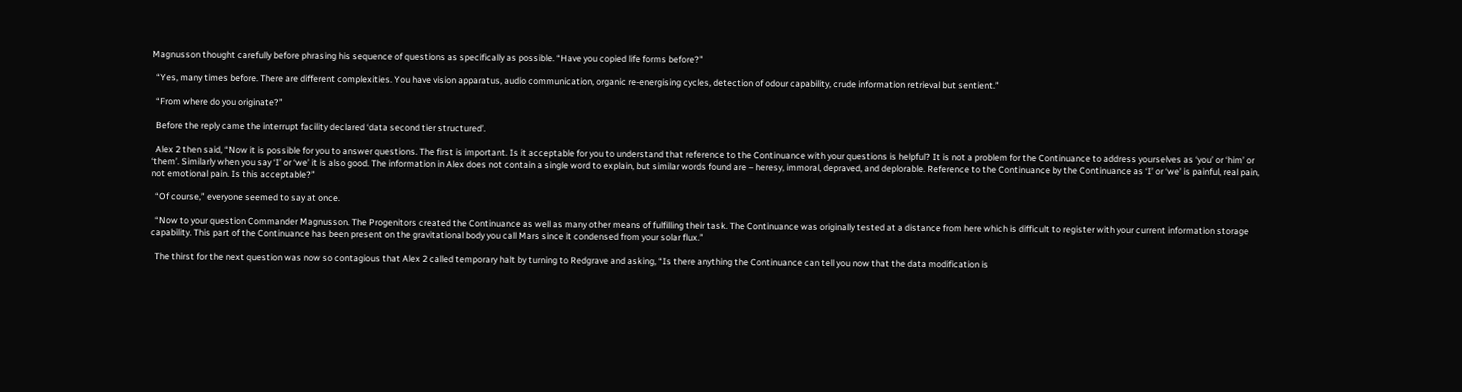Magnusson thought carefully before phrasing his sequence of questions as specifically as possible. “Have you copied life forms before?”

  “Yes, many times before. There are different complexities. You have vision apparatus, audio communication, organic re-energising cycles, detection of odour capability, crude information retrieval but sentient.”

  “From where do you originate?”

  Before the reply came the interrupt facility declared ‘data second tier structured’.

  Alex 2 then said, “Now it is possible for you to answer questions. The first is important. Is it acceptable for you to understand that reference to the Continuance with your questions is helpful? It is not a problem for the Continuance to address yourselves as ‘you’ or ‘him’ or ‘them’. Similarly when you say ‘I’ or ‘we’ it is also good. The information in Alex does not contain a single word to explain, but similar words found are – heresy, immoral, depraved, and deplorable. Reference to the Continuance by the Continuance as ‘I’ or ‘we’ is painful, real pain, not emotional pain. Is this acceptable?”

  “Of course,” everyone seemed to say at once.

  “Now to your question Commander Magnusson. The Progenitors created the Continuance as well as many other means of fulfilling their task. The Continuance was originally tested at a distance from here which is difficult to register with your current information storage capability. This part of the Continuance has been present on the gravitational body you call Mars since it condensed from your solar flux.”

  The thirst for the next question was now so contagious that Alex 2 called temporary halt by turning to Redgrave and asking, “Is there anything the Continuance can tell you now that the data modification is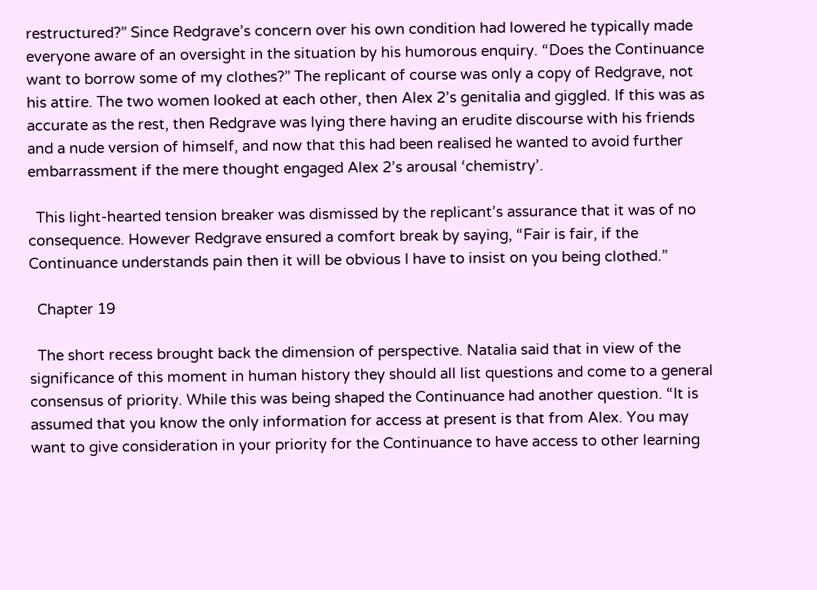restructured?” Since Redgrave’s concern over his own condition had lowered he typically made everyone aware of an oversight in the situation by his humorous enquiry. “Does the Continuance want to borrow some of my clothes?” The replicant of course was only a copy of Redgrave, not his attire. The two women looked at each other, then Alex 2’s genitalia and giggled. If this was as accurate as the rest, then Redgrave was lying there having an erudite discourse with his friends and a nude version of himself, and now that this had been realised he wanted to avoid further embarrassment if the mere thought engaged Alex 2’s arousal ‘chemistry’.

  This light-hearted tension breaker was dismissed by the replicant’s assurance that it was of no consequence. However Redgrave ensured a comfort break by saying, “Fair is fair, if the Continuance understands pain then it will be obvious I have to insist on you being clothed.”

  Chapter 19

  The short recess brought back the dimension of perspective. Natalia said that in view of the significance of this moment in human history they should all list questions and come to a general consensus of priority. While this was being shaped the Continuance had another question. “It is assumed that you know the only information for access at present is that from Alex. You may want to give consideration in your priority for the Continuance to have access to other learning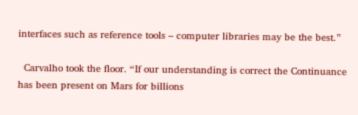interfaces such as reference tools – computer libraries may be the best.”

  Carvalho took the floor. “If our understanding is correct the Continuance has been present on Mars for billions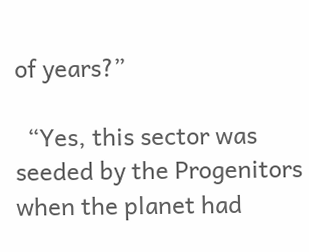of years?”

  “Yes, this sector was seeded by the Progenitors when the planet had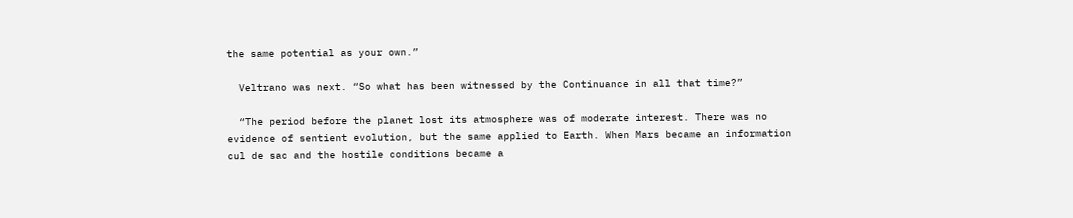the same potential as your own.”

  Veltrano was next. “So what has been witnessed by the Continuance in all that time?”

  “The period before the planet lost its atmosphere was of moderate interest. There was no evidence of sentient evolution, but the same applied to Earth. When Mars became an information cul de sac and the hostile conditions became a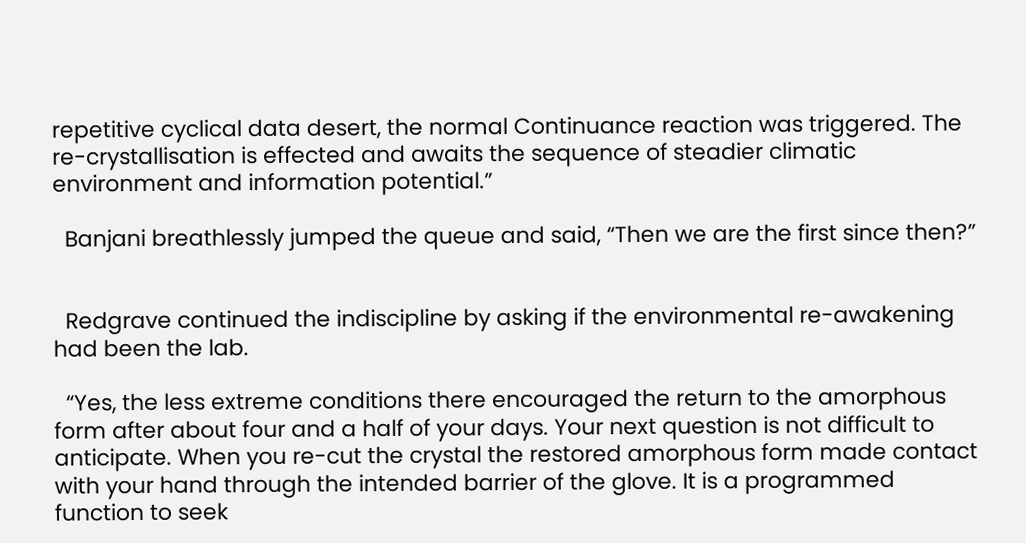repetitive cyclical data desert, the normal Continuance reaction was triggered. The re-crystallisation is effected and awaits the sequence of steadier climatic environment and information potential.”

  Banjani breathlessly jumped the queue and said, “Then we are the first since then?”


  Redgrave continued the indiscipline by asking if the environmental re-awakening had been the lab.

  “Yes, the less extreme conditions there encouraged the return to the amorphous form after about four and a half of your days. Your next question is not difficult to anticipate. When you re-cut the crystal the restored amorphous form made contact with your hand through the intended barrier of the glove. It is a programmed function to seek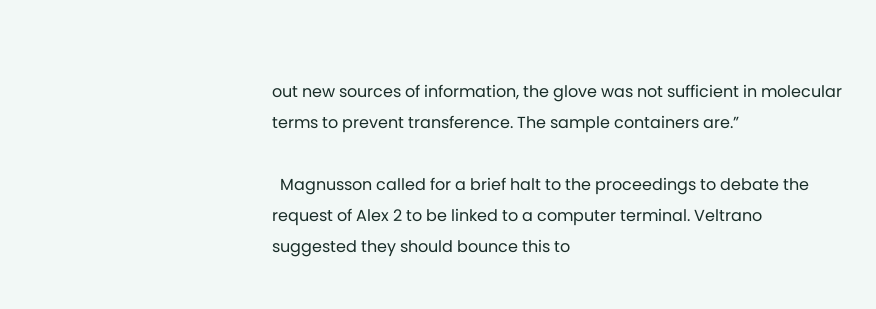out new sources of information, the glove was not sufficient in molecular terms to prevent transference. The sample containers are.”

  Magnusson called for a brief halt to the proceedings to debate the request of Alex 2 to be linked to a computer terminal. Veltrano suggested they should bounce this to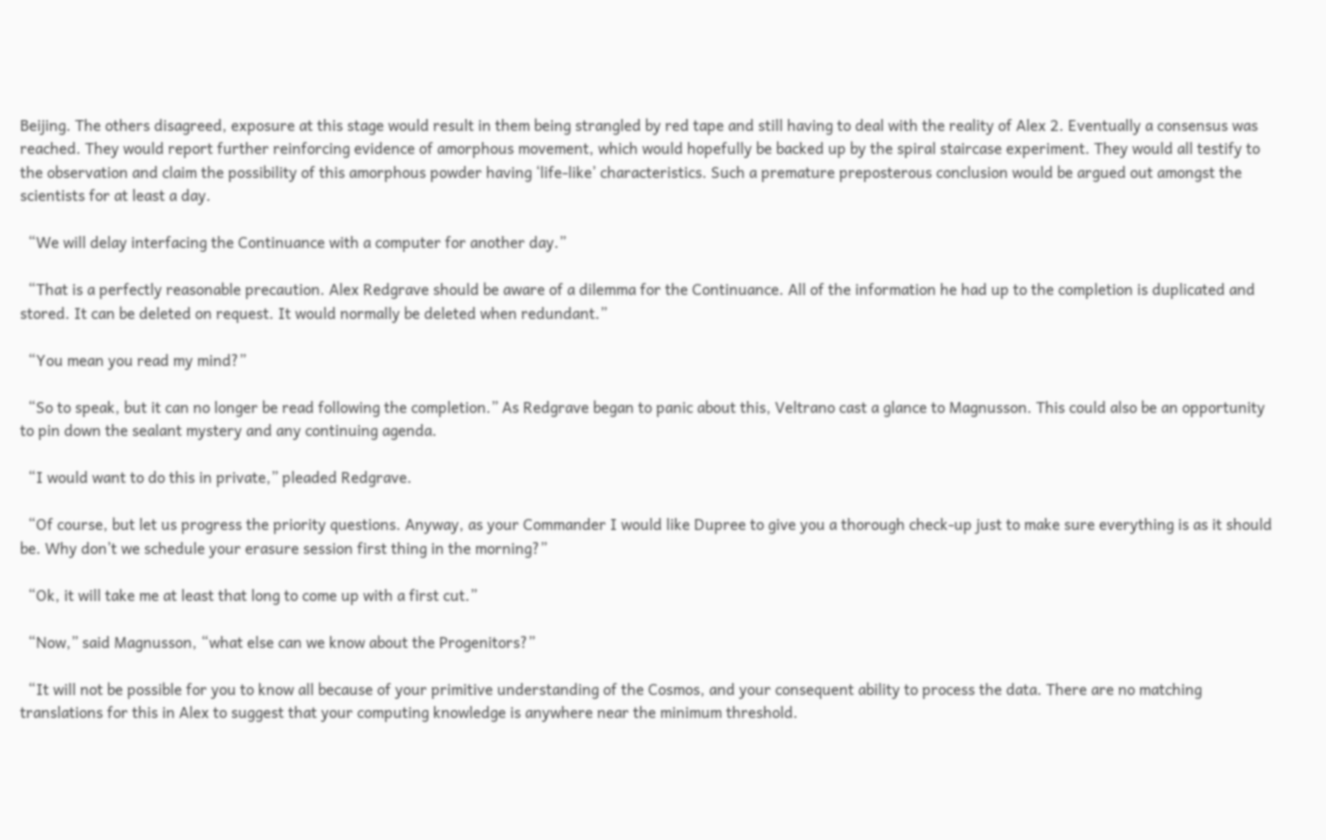Beijing. The others disagreed, exposure at this stage would result in them being strangled by red tape and still having to deal with the reality of Alex 2. Eventually a consensus was reached. They would report further reinforcing evidence of amorphous movement, which would hopefully be backed up by the spiral staircase experiment. They would all testify to the observation and claim the possibility of this amorphous powder having ‘life-like’ characteristics. Such a premature preposterous conclusion would be argued out amongst the scientists for at least a day.

  “We will delay interfacing the Continuance with a computer for another day.”

  “That is a perfectly reasonable precaution. Alex Redgrave should be aware of a dilemma for the Continuance. All of the information he had up to the completion is duplicated and stored. It can be deleted on request. It would normally be deleted when redundant.”

  “You mean you read my mind?”

  “So to speak, but it can no longer be read following the completion.” As Redgrave began to panic about this, Veltrano cast a glance to Magnusson. This could also be an opportunity to pin down the sealant mystery and any continuing agenda.

  “I would want to do this in private,” pleaded Redgrave.

  “Of course, but let us progress the priority questions. Anyway, as your Commander I would like Dupree to give you a thorough check-up just to make sure everything is as it should be. Why don’t we schedule your erasure session first thing in the morning?”

  “Ok, it will take me at least that long to come up with a first cut.”

  “Now,” said Magnusson, “what else can we know about the Progenitors?”

  “It will not be possible for you to know all because of your primitive understanding of the Cosmos, and your consequent ability to process the data. There are no matching translations for this in Alex to suggest that your computing knowledge is anywhere near the minimum threshold.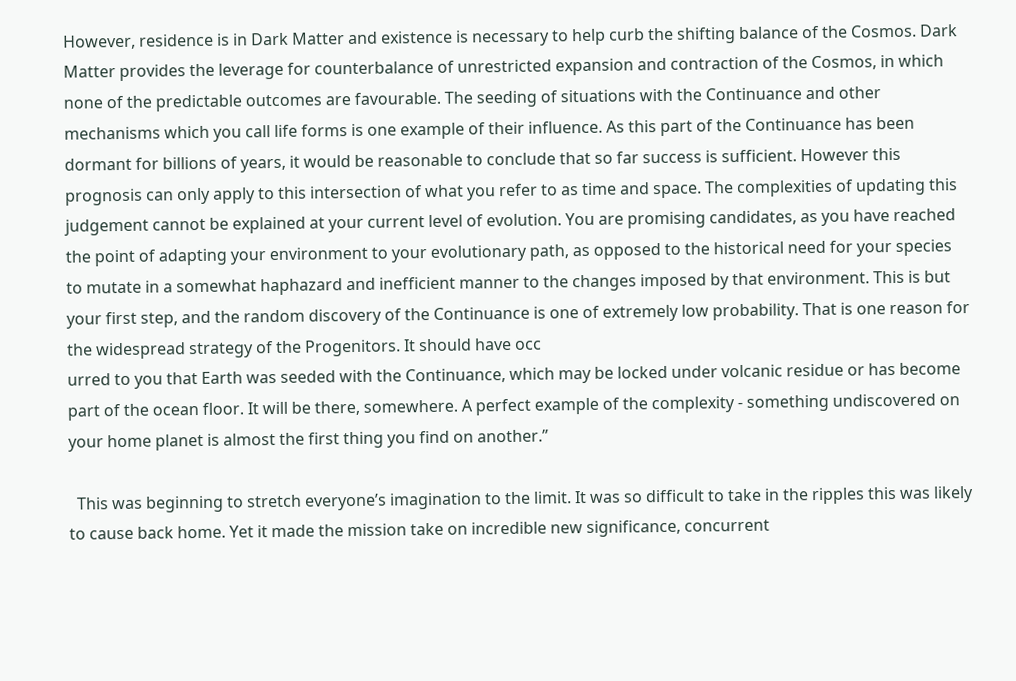However, residence is in Dark Matter and existence is necessary to help curb the shifting balance of the Cosmos. Dark Matter provides the leverage for counterbalance of unrestricted expansion and contraction of the Cosmos, in which none of the predictable outcomes are favourable. The seeding of situations with the Continuance and other mechanisms which you call life forms is one example of their influence. As this part of the Continuance has been dormant for billions of years, it would be reasonable to conclude that so far success is sufficient. However this prognosis can only apply to this intersection of what you refer to as time and space. The complexities of updating this judgement cannot be explained at your current level of evolution. You are promising candidates, as you have reached the point of adapting your environment to your evolutionary path, as opposed to the historical need for your species to mutate in a somewhat haphazard and inefficient manner to the changes imposed by that environment. This is but your first step, and the random discovery of the Continuance is one of extremely low probability. That is one reason for the widespread strategy of the Progenitors. It should have occ
urred to you that Earth was seeded with the Continuance, which may be locked under volcanic residue or has become part of the ocean floor. It will be there, somewhere. A perfect example of the complexity - something undiscovered on your home planet is almost the first thing you find on another.”

  This was beginning to stretch everyone’s imagination to the limit. It was so difficult to take in the ripples this was likely to cause back home. Yet it made the mission take on incredible new significance, concurrent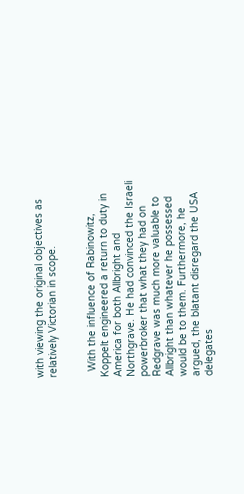with viewing the original objectives as relatively Victorian in scope.


  With the influence of Rabinowitz, Koppelt engineered a return to duty in America for both Allbright and Northgrave. He had convinced the Israeli powerbroker that what they had on Redgrave was much more valuable to Allbright than whatever he possessed would be to them. Furthermore, he argued, the blatant disregard the USA delegates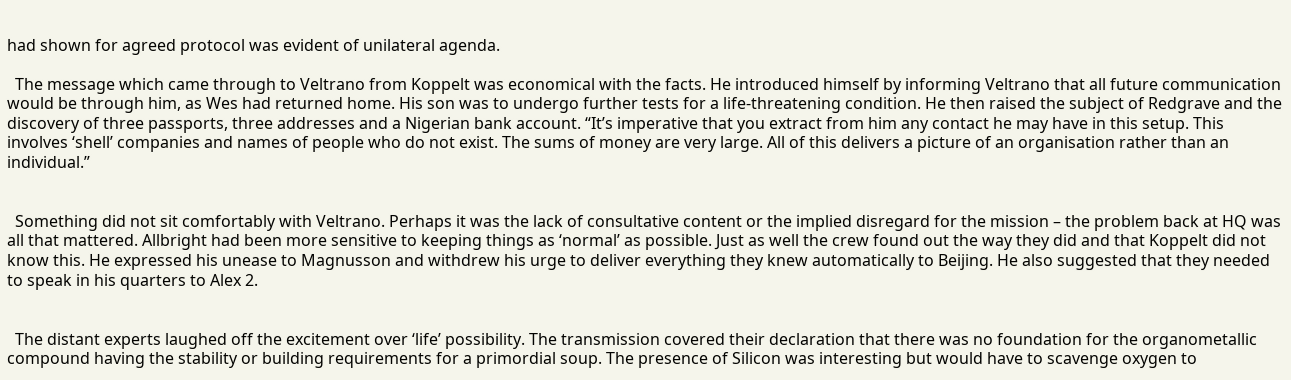had shown for agreed protocol was evident of unilateral agenda.

  The message which came through to Veltrano from Koppelt was economical with the facts. He introduced himself by informing Veltrano that all future communication would be through him, as Wes had returned home. His son was to undergo further tests for a life-threatening condition. He then raised the subject of Redgrave and the discovery of three passports, three addresses and a Nigerian bank account. “It’s imperative that you extract from him any contact he may have in this setup. This involves ‘shell’ companies and names of people who do not exist. The sums of money are very large. All of this delivers a picture of an organisation rather than an individual.”


  Something did not sit comfortably with Veltrano. Perhaps it was the lack of consultative content or the implied disregard for the mission – the problem back at HQ was all that mattered. Allbright had been more sensitive to keeping things as ‘normal’ as possible. Just as well the crew found out the way they did and that Koppelt did not know this. He expressed his unease to Magnusson and withdrew his urge to deliver everything they knew automatically to Beijing. He also suggested that they needed to speak in his quarters to Alex 2.


  The distant experts laughed off the excitement over ‘life’ possibility. The transmission covered their declaration that there was no foundation for the organometallic compound having the stability or building requirements for a primordial soup. The presence of Silicon was interesting but would have to scavenge oxygen to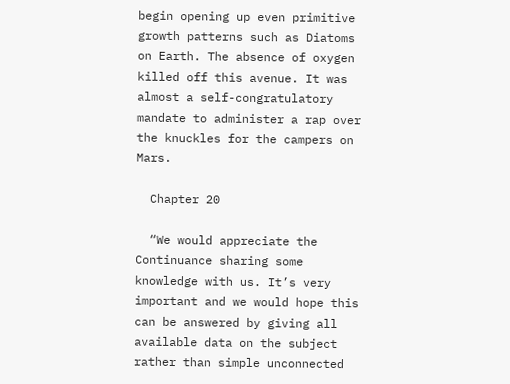begin opening up even primitive growth patterns such as Diatoms on Earth. The absence of oxygen killed off this avenue. It was almost a self-congratulatory mandate to administer a rap over the knuckles for the campers on Mars.

  Chapter 20

  “We would appreciate the Continuance sharing some knowledge with us. It’s very important and we would hope this can be answered by giving all available data on the subject rather than simple unconnected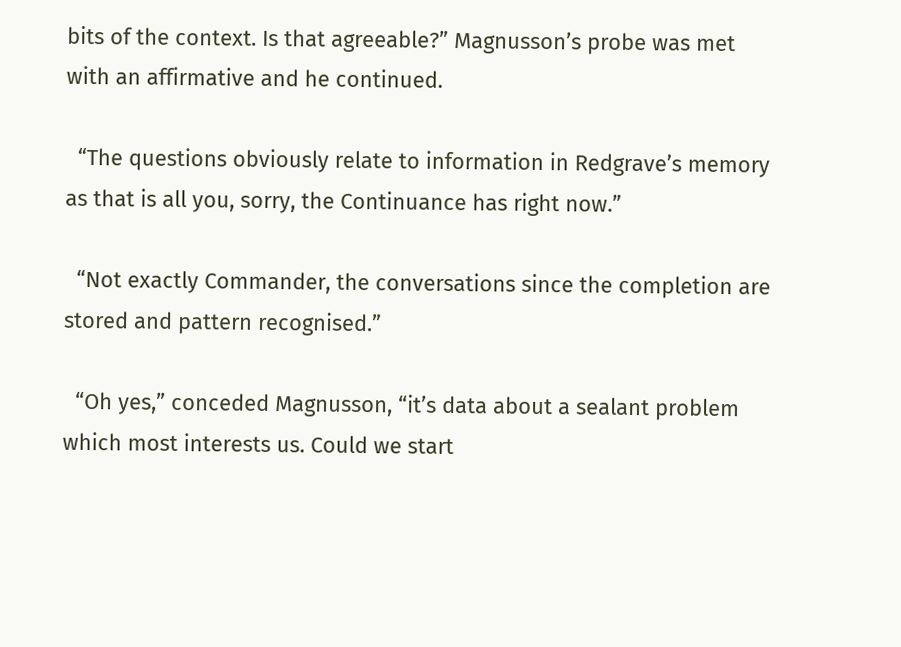bits of the context. Is that agreeable?” Magnusson’s probe was met with an affirmative and he continued.

  “The questions obviously relate to information in Redgrave’s memory as that is all you, sorry, the Continuance has right now.”

  “Not exactly Commander, the conversations since the completion are stored and pattern recognised.”

  “Oh yes,” conceded Magnusson, “it’s data about a sealant problem which most interests us. Could we start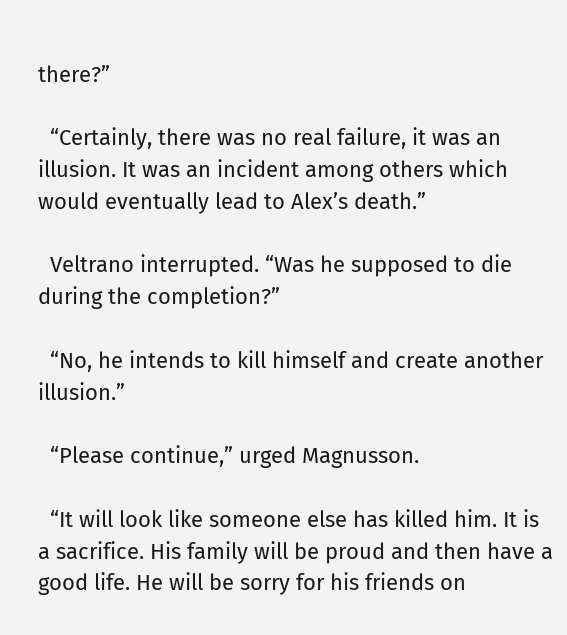there?”

  “Certainly, there was no real failure, it was an illusion. It was an incident among others which would eventually lead to Alex’s death.”

  Veltrano interrupted. “Was he supposed to die during the completion?”

  “No, he intends to kill himself and create another illusion.”

  “Please continue,” urged Magnusson.

  “It will look like someone else has killed him. It is a sacrifice. His family will be proud and then have a good life. He will be sorry for his friends on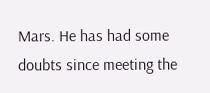Mars. He has had some doubts since meeting the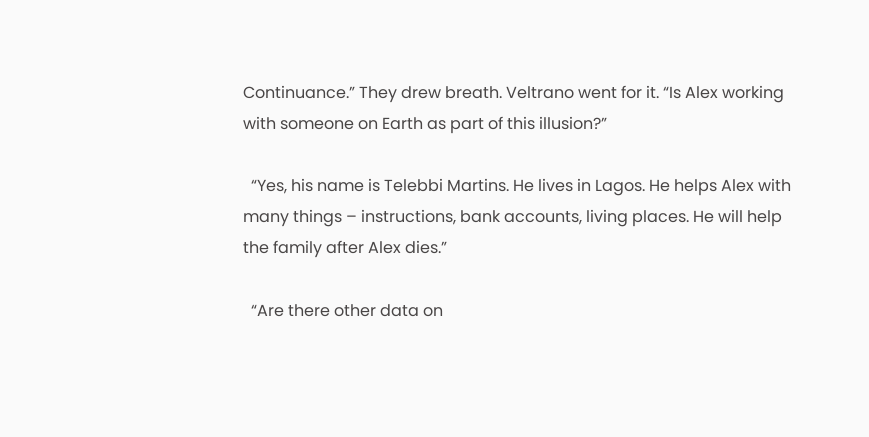Continuance.” They drew breath. Veltrano went for it. “Is Alex working with someone on Earth as part of this illusion?”

  “Yes, his name is Telebbi Martins. He lives in Lagos. He helps Alex with many things – instructions, bank accounts, living places. He will help the family after Alex dies.”

  “Are there other data on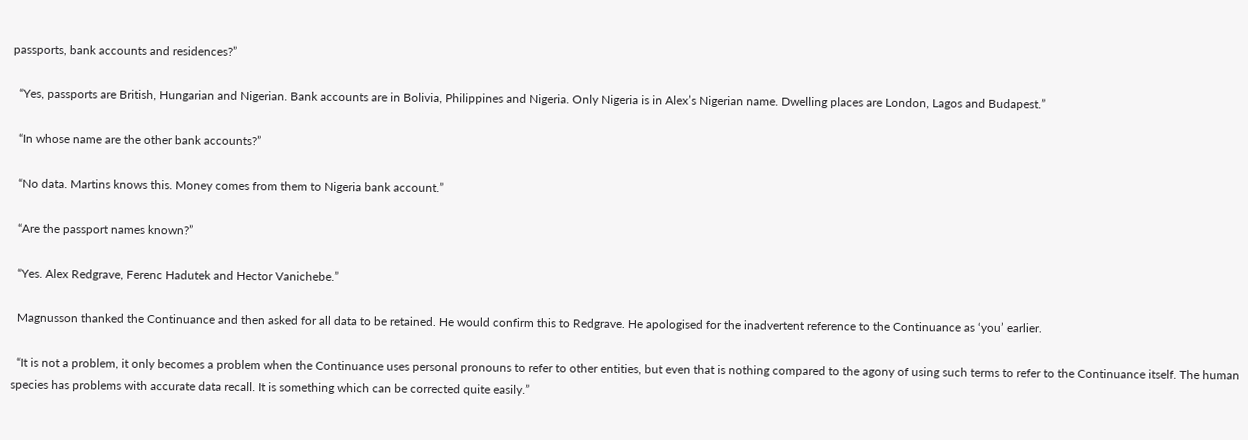passports, bank accounts and residences?”

  “Yes, passports are British, Hungarian and Nigerian. Bank accounts are in Bolivia, Philippines and Nigeria. Only Nigeria is in Alex’s Nigerian name. Dwelling places are London, Lagos and Budapest.”

  “In whose name are the other bank accounts?”

  “No data. Martins knows this. Money comes from them to Nigeria bank account.”

  “Are the passport names known?”

  “Yes. Alex Redgrave, Ferenc Hadutek and Hector Vanichebe.”

  Magnusson thanked the Continuance and then asked for all data to be retained. He would confirm this to Redgrave. He apologised for the inadvertent reference to the Continuance as ‘you’ earlier.

  “It is not a problem, it only becomes a problem when the Continuance uses personal pronouns to refer to other entities, but even that is nothing compared to the agony of using such terms to refer to the Continuance itself. The human species has problems with accurate data recall. It is something which can be corrected quite easily.”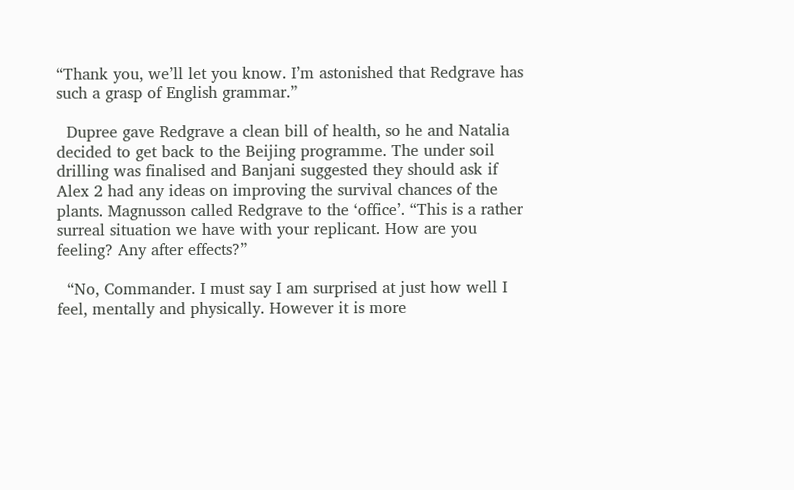“Thank you, we’ll let you know. I’m astonished that Redgrave has such a grasp of English grammar.”

  Dupree gave Redgrave a clean bill of health, so he and Natalia decided to get back to the Beijing programme. The under soil drilling was finalised and Banjani suggested they should ask if Alex 2 had any ideas on improving the survival chances of the plants. Magnusson called Redgrave to the ‘office’. “This is a rather surreal situation we have with your replicant. How are you feeling? Any after effects?”

  “No, Commander. I must say I am surprised at just how well I feel, mentally and physically. However it is more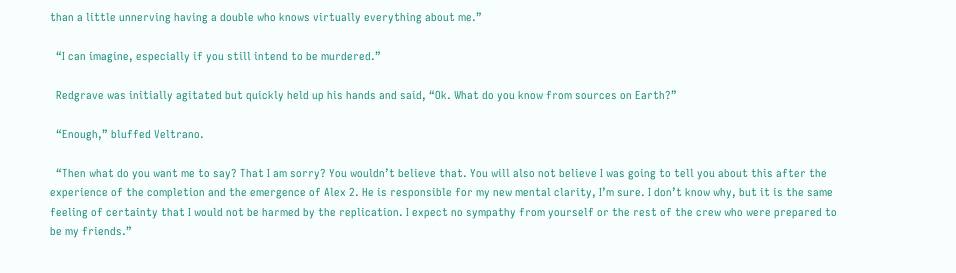than a little unnerving having a double who knows virtually everything about me.”

  “I can imagine, especially if you still intend to be murdered.”

  Redgrave was initially agitated but quickly held up his hands and said, “Ok. What do you know from sources on Earth?”

  “Enough,” bluffed Veltrano.

  “Then what do you want me to say? That I am sorry? You wouldn’t believe that. You will also not believe I was going to tell you about this after the experience of the completion and the emergence of Alex 2. He is responsible for my new mental clarity, I’m sure. I don’t know why, but it is the same feeling of certainty that I would not be harmed by the replication. I expect no sympathy from yourself or the rest of the crew who were prepared to be my friends.”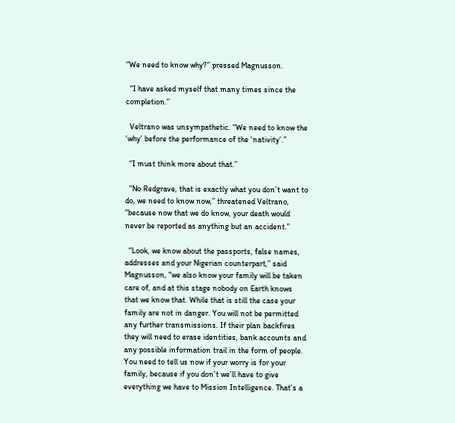“We need to know why?” pressed Magnusson.

  “I have asked myself that many times since the completion.”

  Veltrano was unsympathetic. “We need to know the ‘why’ before the performance of the ‘nativity’.”

  “I must think more about that.”

  “No Redgrave, that is exactly what you don’t want to do, we need to know now,” threatened Veltrano, “because now that we do know, your death would never be reported as anything but an accident.”

  “Look, we know about the passports, false names, addresses and your Nigerian counterpart,” said Magnusson, “we also know your family will be taken care of, and at this stage nobody on Earth knows that we know that. While that is still the case your family are not in danger. You will not be permitted any further transmissions. If their plan backfires they will need to erase identities, bank accounts and any possible information trail in the form of people. You need to tell us now if your worry is for your family, because if you don’t we’ll have to give everything we have to Mission Intelligence. That’s a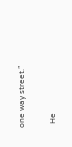one way street.”

  He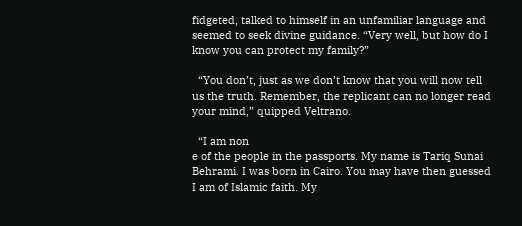fidgeted, talked to himself in an unfamiliar language and seemed to seek divine guidance. “Very well, but how do I know you can protect my family?”

  “You don’t, just as we don’t know that you will now tell us the truth. Remember, the replicant can no longer read your mind,” quipped Veltrano.

  “I am non
e of the people in the passports. My name is Tariq Sunai Behrami. I was born in Cairo. You may have then guessed I am of Islamic faith. My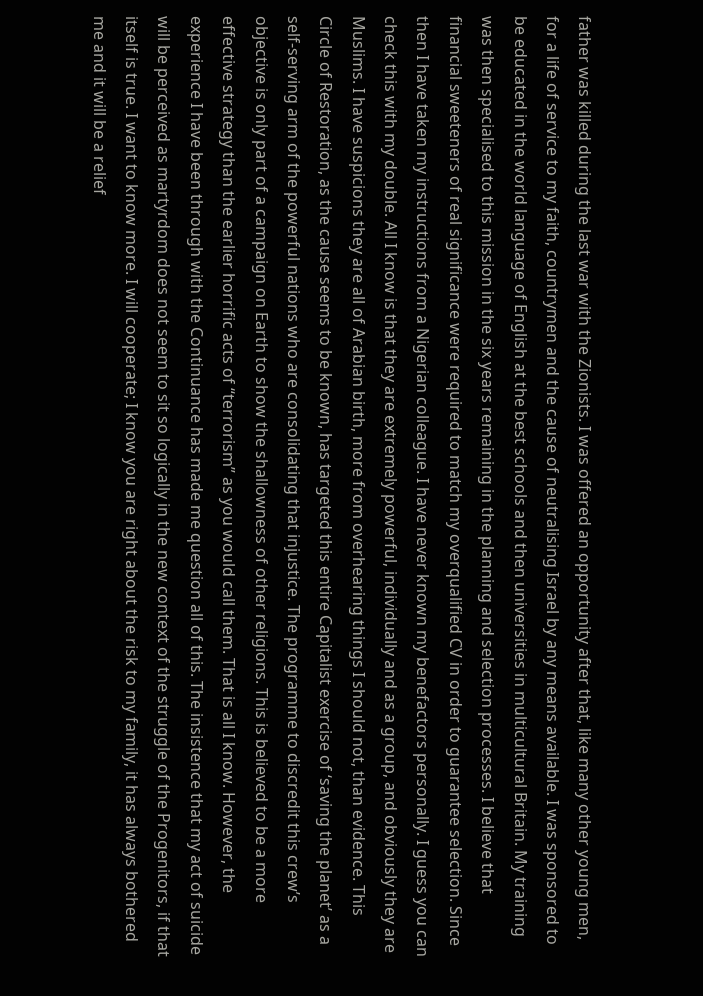father was killed during the last war with the Zionists. I was offered an opportunity after that, like many other young men, for a life of service to my faith, countrymen and the cause of neutralising Israel by any means available. I was sponsored to be educated in the world language of English at the best schools and then universities in multicultural Britain. My training was then specialised to this mission in the six years remaining in the planning and selection processes. I believe that financial sweeteners of real significance were required to match my overqualified CV in order to guarantee selection. Since then I have taken my instructions from a Nigerian colleague. I have never known my benefactors personally. I guess you can check this with my double. All I know is that they are extremely powerful, individually and as a group, and obviously they are Muslims. I have suspicions they are all of Arabian birth, more from overhearing things I should not, than evidence. This Circle of Restoration, as the cause seems to be known, has targeted this entire Capitalist exercise of ‘saving the planet’ as a self-serving arm of the powerful nations who are consolidating that injustice. The programme to discredit this crew’s objective is only part of a campaign on Earth to show the shallowness of other religions. This is believed to be a more effective strategy than the earlier horrific acts of “terrorism” as you would call them. That is all I know. However, the experience I have been through with the Continuance has made me question all of this. The insistence that my act of suicide will be perceived as martyrdom does not seem to sit so logically in the new context of the struggle of the Progenitors, if that itself is true. I want to know more. I will cooperate; I know you are right about the risk to my family, it has always bothered me and it will be a relief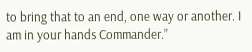to bring that to an end, one way or another. I am in your hands Commander.”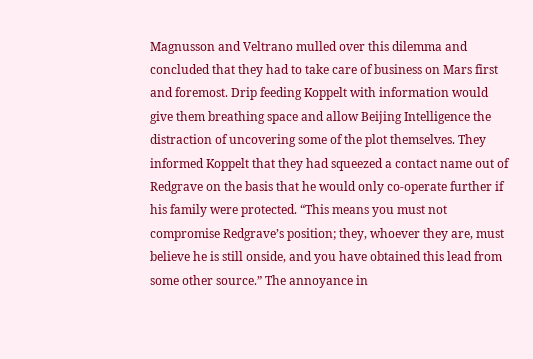Magnusson and Veltrano mulled over this dilemma and concluded that they had to take care of business on Mars first and foremost. Drip feeding Koppelt with information would give them breathing space and allow Beijing Intelligence the distraction of uncovering some of the plot themselves. They informed Koppelt that they had squeezed a contact name out of Redgrave on the basis that he would only co-operate further if his family were protected. “This means you must not compromise Redgrave’s position; they, whoever they are, must believe he is still onside, and you have obtained this lead from some other source.” The annoyance in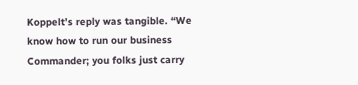Koppelt’s reply was tangible. “We know how to run our business Commander; you folks just carry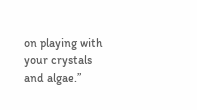on playing with your crystals and algae.”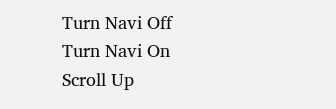Turn Navi Off
Turn Navi On
Scroll Up